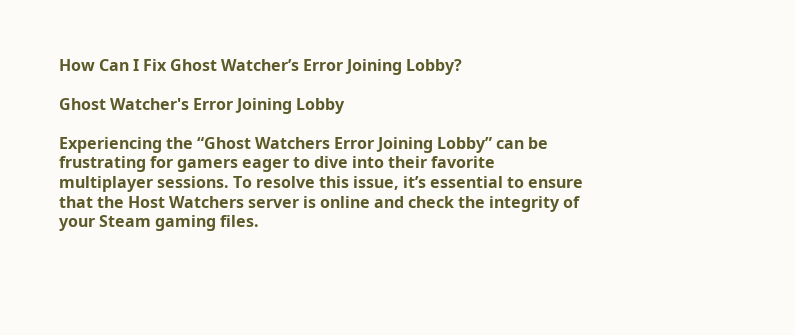How Can I Fix Ghost Watcher’s Error Joining Lobby?

Ghost Watcher's Error Joining Lobby

Experiencing the “Ghost Watchers Error Joining Lobby” can be frustrating for gamers eager to dive into their favorite multiplayer sessions. To resolve this issue, it’s essential to ensure that the Host Watchers server is online and check the integrity of your Steam gaming files.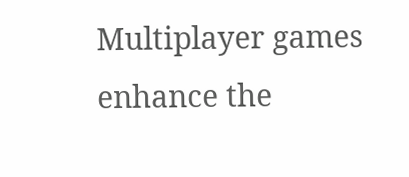Multiplayer games enhance the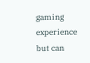gaming experience but can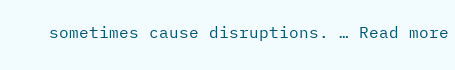sometimes cause disruptions. … Read more